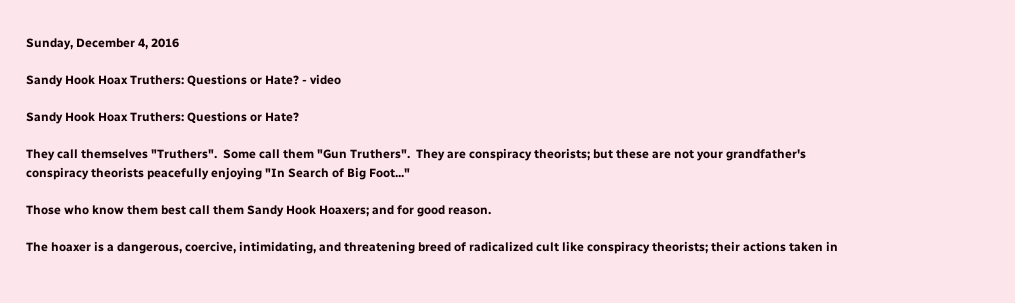Sunday, December 4, 2016

Sandy Hook Hoax Truthers: Questions or Hate? - video

Sandy Hook Hoax Truthers: Questions or Hate?

They call themselves "Truthers".  Some call them "Gun Truthers".  They are conspiracy theorists; but these are not your grandfather's conspiracy theorists peacefully enjoying "In Search of Big Foot..."

Those who know them best call them Sandy Hook Hoaxers; and for good reason.

The hoaxer is a dangerous, coercive, intimidating, and threatening breed of radicalized cult like conspiracy theorists; their actions taken in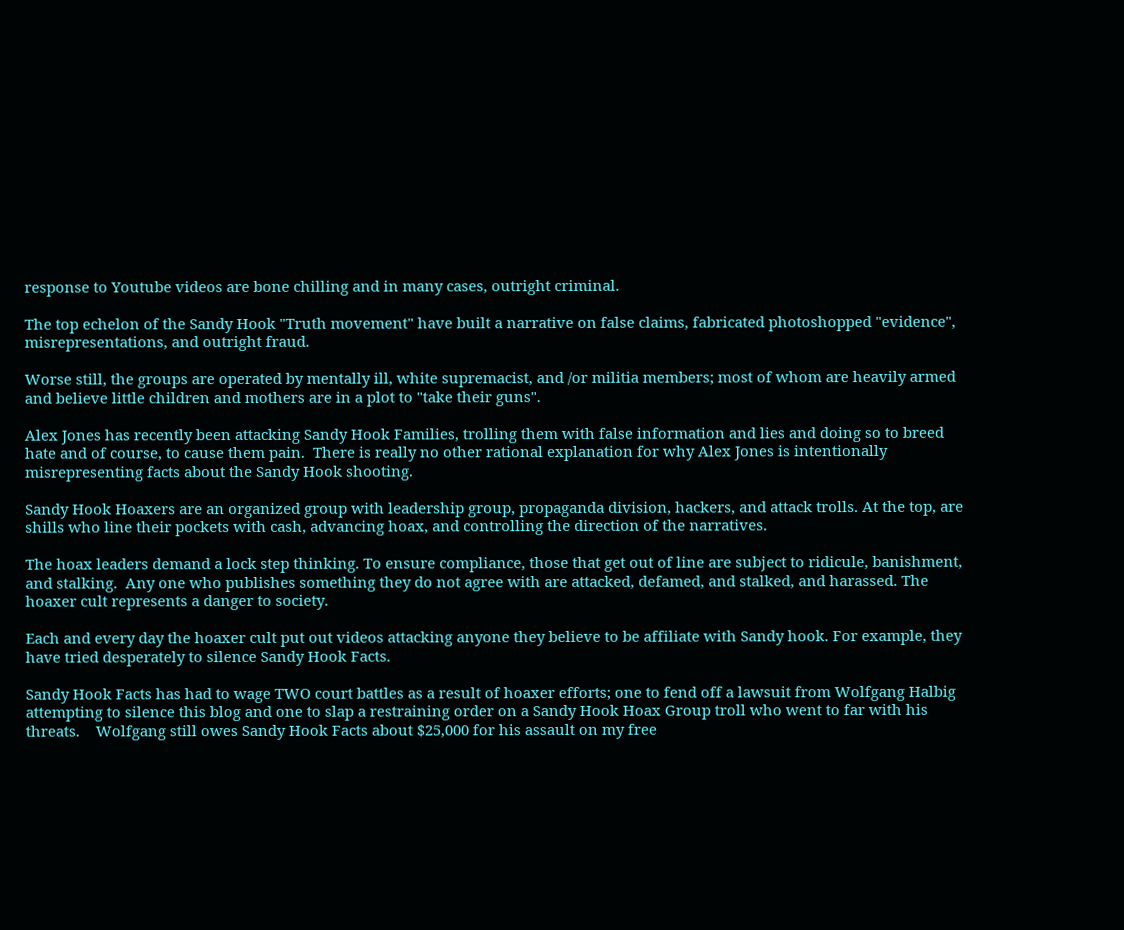response to Youtube videos are bone chilling and in many cases, outright criminal.

The top echelon of the Sandy Hook "Truth movement" have built a narrative on false claims, fabricated photoshopped "evidence", misrepresentations, and outright fraud.

Worse still, the groups are operated by mentally ill, white supremacist, and /or militia members; most of whom are heavily armed and believe little children and mothers are in a plot to "take their guns".

Alex Jones has recently been attacking Sandy Hook Families, trolling them with false information and lies and doing so to breed hate and of course, to cause them pain.  There is really no other rational explanation for why Alex Jones is intentionally misrepresenting facts about the Sandy Hook shooting.

Sandy Hook Hoaxers are an organized group with leadership group, propaganda division, hackers, and attack trolls. At the top, are shills who line their pockets with cash, advancing hoax, and controlling the direction of the narratives.

The hoax leaders demand a lock step thinking. To ensure compliance, those that get out of line are subject to ridicule, banishment, and stalking.  Any one who publishes something they do not agree with are attacked, defamed, and stalked, and harassed. The hoaxer cult represents a danger to society.

Each and every day the hoaxer cult put out videos attacking anyone they believe to be affiliate with Sandy hook. For example, they have tried desperately to silence Sandy Hook Facts.

Sandy Hook Facts has had to wage TWO court battles as a result of hoaxer efforts; one to fend off a lawsuit from Wolfgang Halbig attempting to silence this blog and one to slap a restraining order on a Sandy Hook Hoax Group troll who went to far with his threats.    Wolfgang still owes Sandy Hook Facts about $25,000 for his assault on my free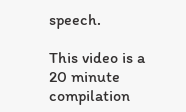speech.

This video is a 20 minute compilation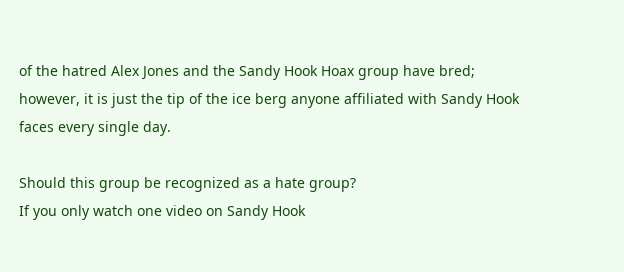of the hatred Alex Jones and the Sandy Hook Hoax group have bred; however, it is just the tip of the ice berg anyone affiliated with Sandy Hook faces every single day.

Should this group be recognized as a hate group?
If you only watch one video on Sandy Hook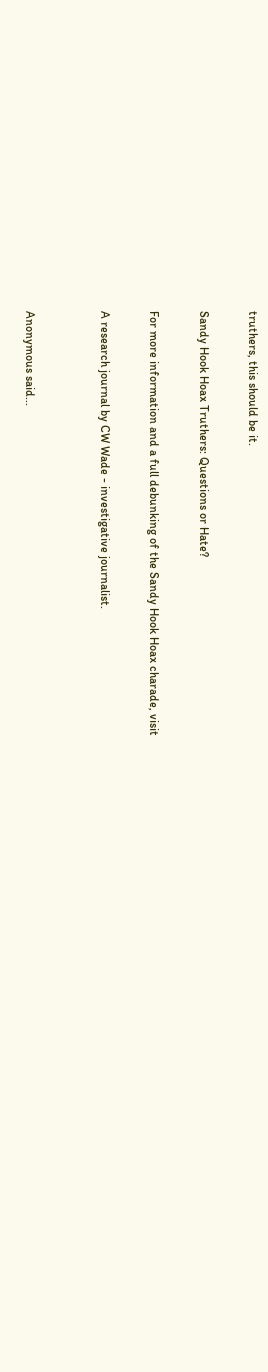truthers, this should be it.

Sandy Hook Hoax Truthers: Questions or Hate?

For more information and a full debunking of the Sandy Hook Hoax charade, visit

A research journal by CW Wade - investigative journalist.


Anonymous said...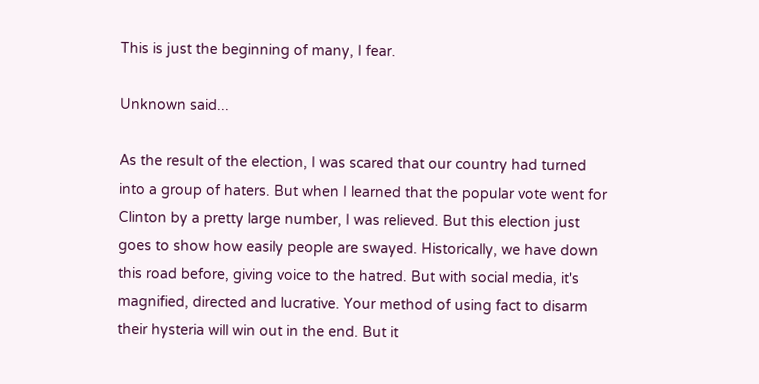This is just the beginning of many, I fear.

Unknown said...

As the result of the election, I was scared that our country had turned into a group of haters. But when I learned that the popular vote went for Clinton by a pretty large number, I was relieved. But this election just goes to show how easily people are swayed. Historically, we have down this road before, giving voice to the hatred. But with social media, it's magnified, directed and lucrative. Your method of using fact to disarm their hysteria will win out in the end. But it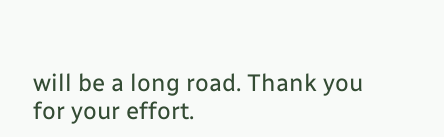will be a long road. Thank you for your effort.